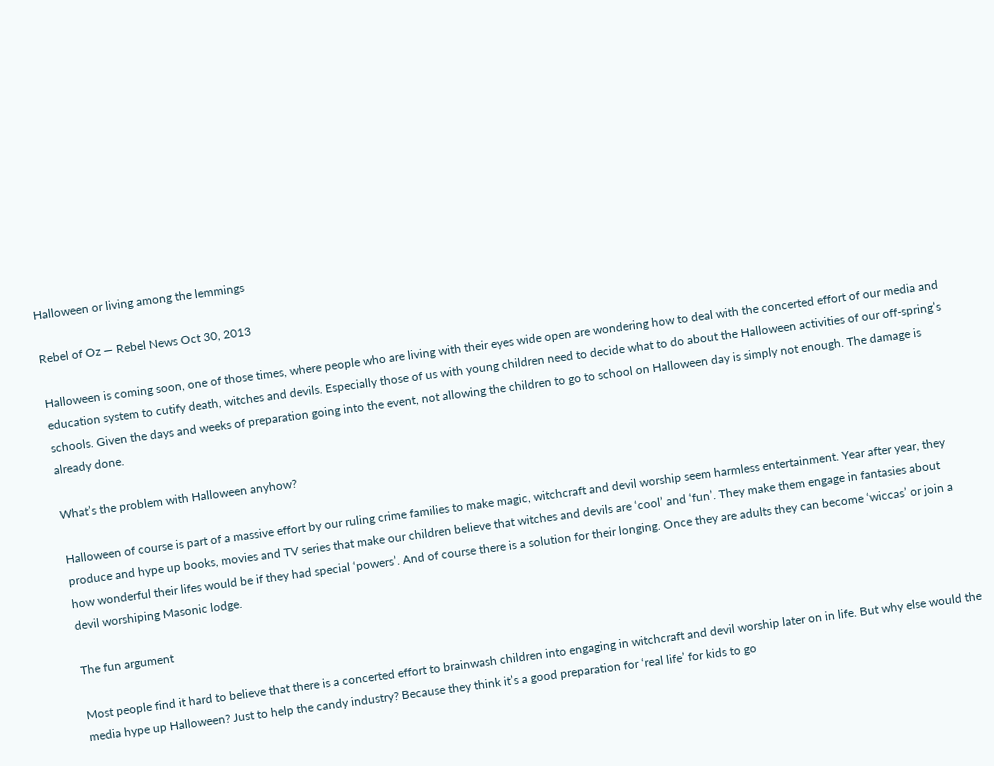Halloween or living among the lemmings

Rebel of Oz — Rebel News Oct 30, 2013

Halloween is coming soon, one of those times, where people who are living with their eyes wide open are wondering how to deal with the concerted effort of our media and education system to cutify death, witches and devils. Especially those of us with young children need to decide what to do about the Halloween activities of our off-spring’s schools. Given the days and weeks of preparation going into the event, not allowing the children to go to school on Halloween day is simply not enough. The damage is already done.

What’s the problem with Halloween anyhow?

Halloween of course is part of a massive effort by our ruling crime families to make magic, witchcraft and devil worship seem harmless entertainment. Year after year, they produce and hype up books, movies and TV series that make our children believe that witches and devils are ‘cool’ and ‘fun’. They make them engage in fantasies about how wonderful their lifes would be if they had special ‘powers’. And of course there is a solution for their longing. Once they are adults they can become ‘wiccas’ or join a devil worshiping Masonic lodge.

The fun argument

Most people find it hard to believe that there is a concerted effort to brainwash children into engaging in witchcraft and devil worship later on in life. But why else would the media hype up Halloween? Just to help the candy industry? Because they think it’s a good preparation for ‘real life’ for kids to go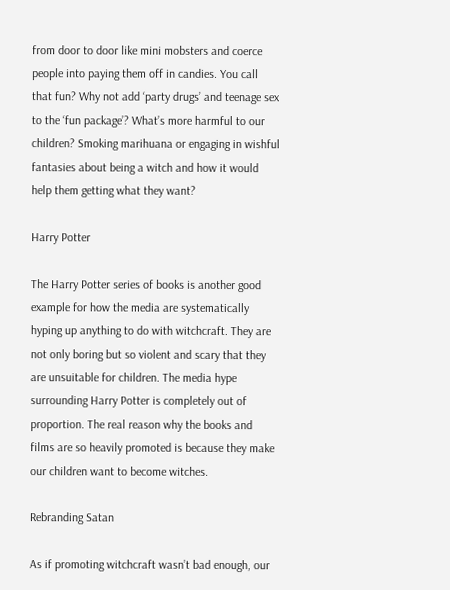from door to door like mini mobsters and coerce people into paying them off in candies. You call that fun? Why not add ‘party drugs’ and teenage sex to the ‘fun package’? What’s more harmful to our children? Smoking marihuana or engaging in wishful fantasies about being a witch and how it would help them getting what they want?

Harry Potter

The Harry Potter series of books is another good example for how the media are systematically hyping up anything to do with witchcraft. They are not only boring but so violent and scary that they are unsuitable for children. The media hype surrounding Harry Potter is completely out of proportion. The real reason why the books and films are so heavily promoted is because they make our children want to become witches.

Rebranding Satan

As if promoting witchcraft wasn’t bad enough, our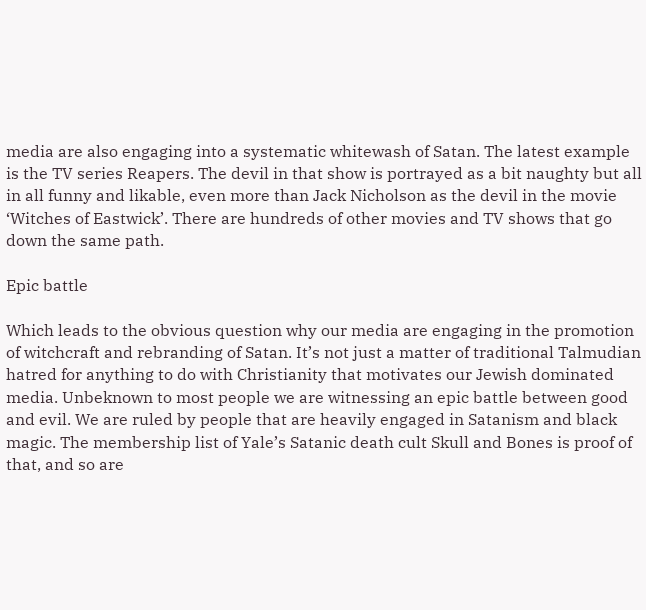media are also engaging into a systematic whitewash of Satan. The latest example is the TV series Reapers. The devil in that show is portrayed as a bit naughty but all in all funny and likable, even more than Jack Nicholson as the devil in the movie ‘Witches of Eastwick’. There are hundreds of other movies and TV shows that go down the same path.

Epic battle

Which leads to the obvious question why our media are engaging in the promotion of witchcraft and rebranding of Satan. It’s not just a matter of traditional Talmudian hatred for anything to do with Christianity that motivates our Jewish dominated media. Unbeknown to most people we are witnessing an epic battle between good and evil. We are ruled by people that are heavily engaged in Satanism and black magic. The membership list of Yale’s Satanic death cult Skull and Bones is proof of that, and so are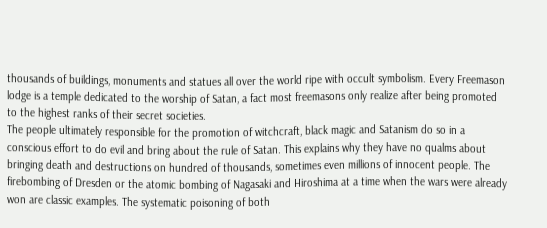thousands of buildings, monuments and statues all over the world ripe with occult symbolism. Every Freemason lodge is a temple dedicated to the worship of Satan, a fact most freemasons only realize after being promoted to the highest ranks of their secret societies.
The people ultimately responsible for the promotion of witchcraft, black magic and Satanism do so in a conscious effort to do evil and bring about the rule of Satan. This explains why they have no qualms about bringing death and destructions on hundred of thousands, sometimes even millions of innocent people. The firebombing of Dresden or the atomic bombing of Nagasaki and Hiroshima at a time when the wars were already won are classic examples. The systematic poisoning of both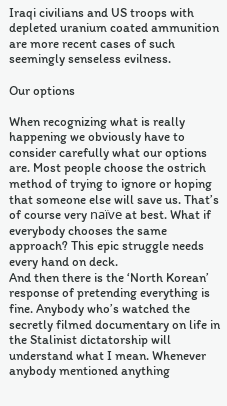Iraqi civilians and US troops with depleted uranium coated ammunition are more recent cases of such seemingly senseless evilness.

Our options

When recognizing what is really happening we obviously have to consider carefully what our options are. Most people choose the ostrich method of trying to ignore or hoping that someone else will save us. That’s of course very naïve at best. What if everybody chooses the same approach? This epic struggle needs every hand on deck.
And then there is the ‘North Korean’ response of pretending everything is fine. Anybody who’s watched the secretly filmed documentary on life in the Stalinist dictatorship will understand what I mean. Whenever anybody mentioned anything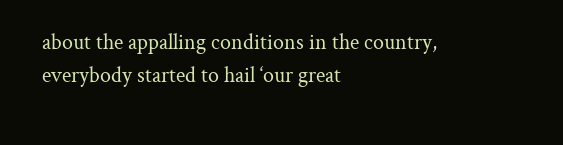about the appalling conditions in the country, everybody started to hail ‘our great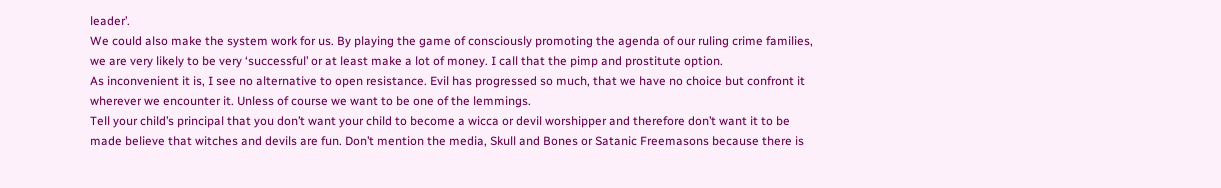leader’.
We could also make the system work for us. By playing the game of consciously promoting the agenda of our ruling crime families, we are very likely to be very ‘successful’ or at least make a lot of money. I call that the pimp and prostitute option.
As inconvenient it is, I see no alternative to open resistance. Evil has progressed so much, that we have no choice but confront it wherever we encounter it. Unless of course we want to be one of the lemmings.
Tell your child’s principal that you don’t want your child to become a wicca or devil worshipper and therefore don’t want it to be made believe that witches and devils are fun. Don’t mention the media, Skull and Bones or Satanic Freemasons because there is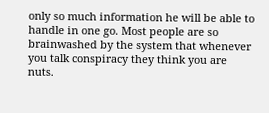only so much information he will be able to handle in one go. Most people are so brainwashed by the system that whenever you talk conspiracy they think you are nuts.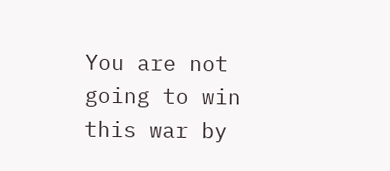You are not going to win this war by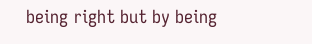being right but by being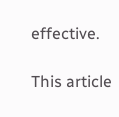effective.

This article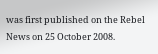was first published on the Rebel News on 25 October 2008.